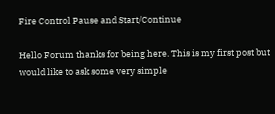Fire Control Pause and Start/Continue

Hello Forum thanks for being here. This is my first post but would like to ask some very simple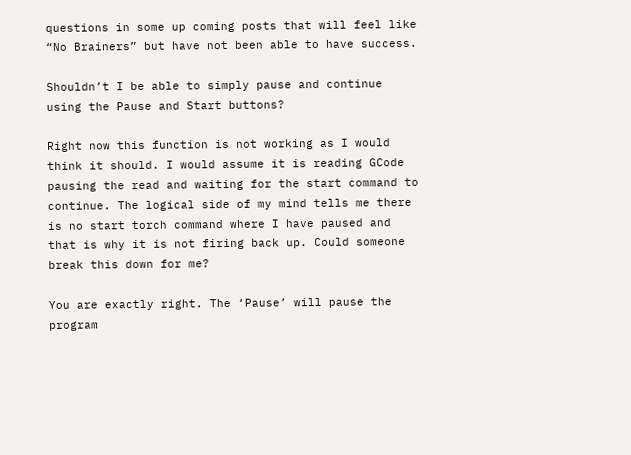questions in some up coming posts that will feel like “No Brainers” but have not been able to have success.

Shouldn’t I be able to simply pause and continue using the Pause and Start buttons?

Right now this function is not working as I would think it should. I would assume it is reading GCode pausing the read and waiting for the start command to continue. The logical side of my mind tells me there is no start torch command where I have paused and that is why it is not firing back up. Could someone break this down for me?

You are exactly right. The ‘Pause’ will pause the program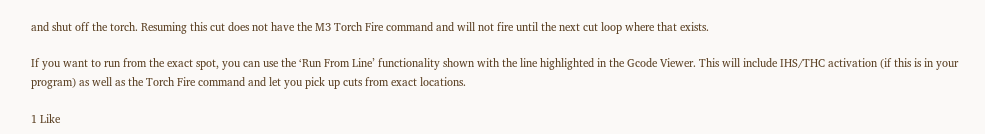and shut off the torch. Resuming this cut does not have the M3 Torch Fire command and will not fire until the next cut loop where that exists.

If you want to run from the exact spot, you can use the ‘Run From Line’ functionality shown with the line highlighted in the Gcode Viewer. This will include IHS/THC activation (if this is in your program) as well as the Torch Fire command and let you pick up cuts from exact locations.

1 Like